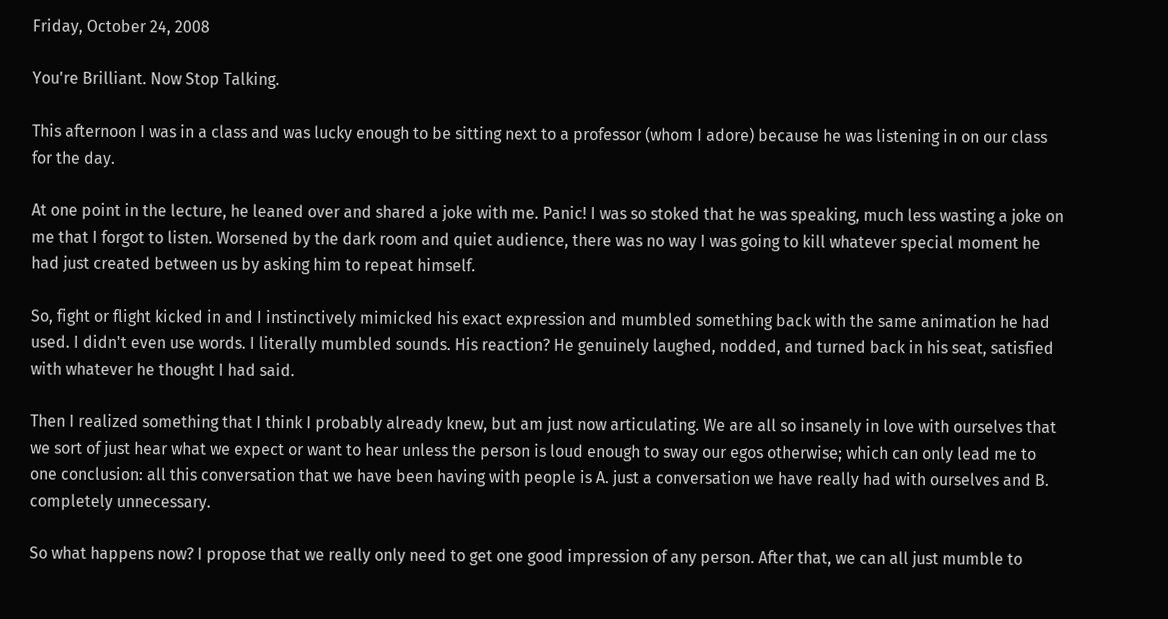Friday, October 24, 2008

You're Brilliant. Now Stop Talking.

This afternoon I was in a class and was lucky enough to be sitting next to a professor (whom I adore) because he was listening in on our class for the day.

At one point in the lecture, he leaned over and shared a joke with me. Panic! I was so stoked that he was speaking, much less wasting a joke on me that I forgot to listen. Worsened by the dark room and quiet audience, there was no way I was going to kill whatever special moment he had just created between us by asking him to repeat himself.

So, fight or flight kicked in and I instinctively mimicked his exact expression and mumbled something back with the same animation he had used. I didn't even use words. I literally mumbled sounds. His reaction? He genuinely laughed, nodded, and turned back in his seat, satisfied with whatever he thought I had said.

Then I realized something that I think I probably already knew, but am just now articulating. We are all so insanely in love with ourselves that we sort of just hear what we expect or want to hear unless the person is loud enough to sway our egos otherwise; which can only lead me to one conclusion: all this conversation that we have been having with people is A. just a conversation we have really had with ourselves and B. completely unnecessary.

So what happens now? I propose that we really only need to get one good impression of any person. After that, we can all just mumble to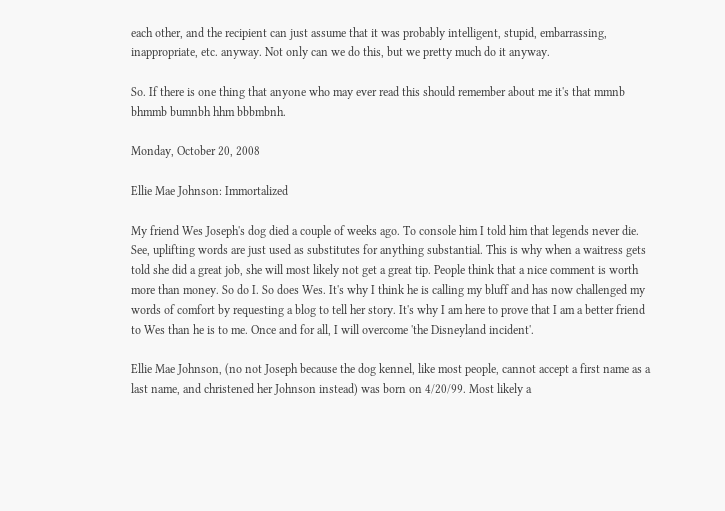each other, and the recipient can just assume that it was probably intelligent, stupid, embarrassing, inappropriate, etc. anyway. Not only can we do this, but we pretty much do it anyway.

So. If there is one thing that anyone who may ever read this should remember about me it's that mmnb bhmmb bumnbh hhm bbbmbnh.

Monday, October 20, 2008

Ellie Mae Johnson: Immortalized

My friend Wes Joseph's dog died a couple of weeks ago. To console him I told him that legends never die. See, uplifting words are just used as substitutes for anything substantial. This is why when a waitress gets told she did a great job, she will most likely not get a great tip. People think that a nice comment is worth more than money. So do I. So does Wes. It's why I think he is calling my bluff and has now challenged my words of comfort by requesting a blog to tell her story. It's why I am here to prove that I am a better friend to Wes than he is to me. Once and for all, I will overcome 'the Disneyland incident'.

Ellie Mae Johnson, (no not Joseph because the dog kennel, like most people, cannot accept a first name as a last name, and christened her Johnson instead) was born on 4/20/99. Most likely a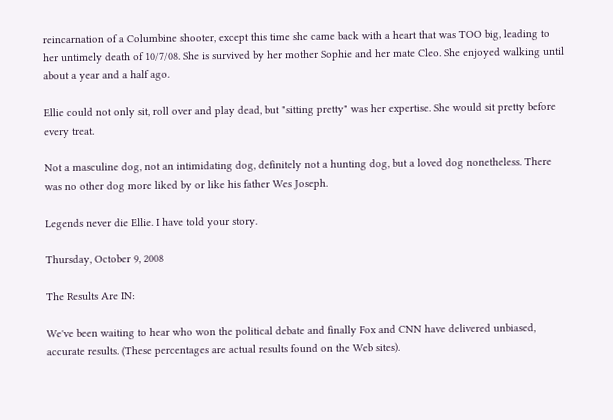reincarnation of a Columbine shooter, except this time she came back with a heart that was TOO big, leading to her untimely death of 10/7/08. She is survived by her mother Sophie and her mate Cleo. She enjoyed walking until about a year and a half ago.

Ellie could not only sit, roll over and play dead, but "sitting pretty" was her expertise. She would sit pretty before every treat.

Not a masculine dog, not an intimidating dog, definitely not a hunting dog, but a loved dog nonetheless. There was no other dog more liked by or like his father Wes Joseph.

Legends never die Ellie. I have told your story.

Thursday, October 9, 2008

The Results Are IN:

We've been waiting to hear who won the political debate and finally Fox and CNN have delivered unbiased, accurate results. (These percentages are actual results found on the Web sites).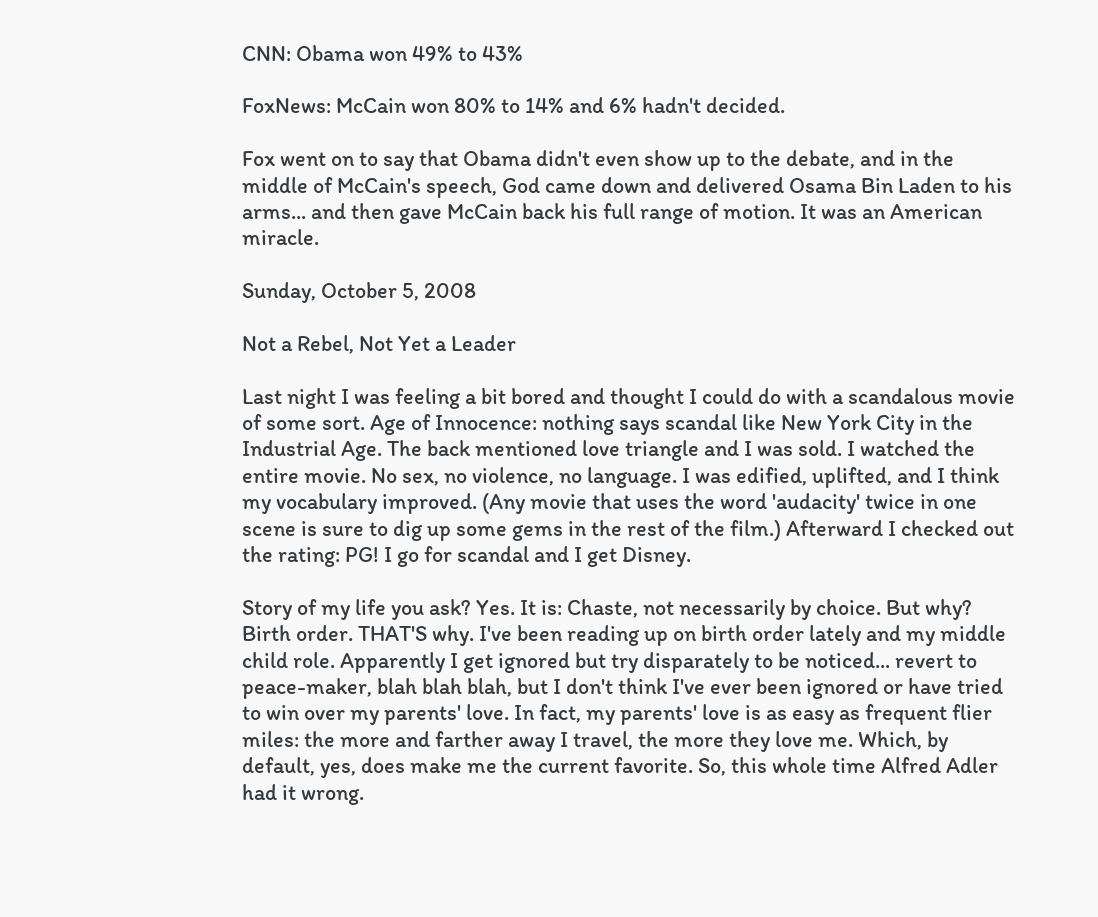CNN: Obama won 49% to 43%

FoxNews: McCain won 80% to 14% and 6% hadn't decided.

Fox went on to say that Obama didn't even show up to the debate, and in the middle of McCain's speech, God came down and delivered Osama Bin Laden to his arms... and then gave McCain back his full range of motion. It was an American miracle.

Sunday, October 5, 2008

Not a Rebel, Not Yet a Leader

Last night I was feeling a bit bored and thought I could do with a scandalous movie of some sort. Age of Innocence: nothing says scandal like New York City in the Industrial Age. The back mentioned love triangle and I was sold. I watched the entire movie. No sex, no violence, no language. I was edified, uplifted, and I think my vocabulary improved. (Any movie that uses the word 'audacity' twice in one scene is sure to dig up some gems in the rest of the film.) Afterward I checked out the rating: PG! I go for scandal and I get Disney.

Story of my life you ask? Yes. It is: Chaste, not necessarily by choice. But why? Birth order. THAT'S why. I've been reading up on birth order lately and my middle child role. Apparently I get ignored but try disparately to be noticed... revert to peace-maker, blah blah blah, but I don't think I've ever been ignored or have tried to win over my parents' love. In fact, my parents' love is as easy as frequent flier miles: the more and farther away I travel, the more they love me. Which, by default, yes, does make me the current favorite. So, this whole time Alfred Adler had it wrong.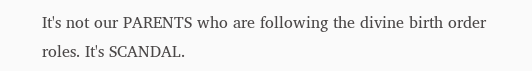It's not our PARENTS who are following the divine birth order roles. It's SCANDAL.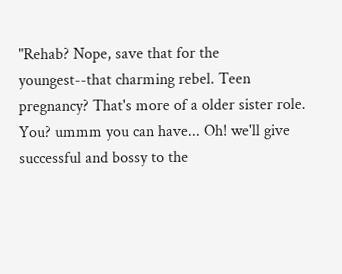"Rehab? Nope, save that for the youngest--that charming rebel. Teen pregnancy? That's more of a older sister role. You? ummm you can have... Oh! we'll give successful and bossy to the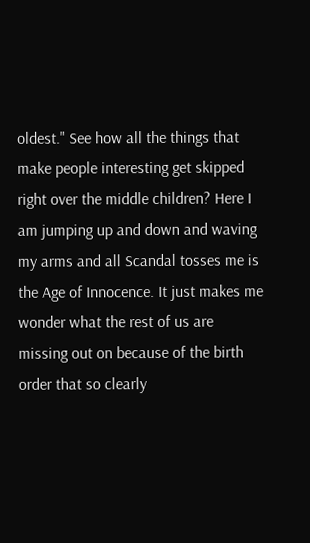oldest." See how all the things that make people interesting get skipped right over the middle children? Here I am jumping up and down and waving my arms and all Scandal tosses me is the Age of Innocence. It just makes me wonder what the rest of us are missing out on because of the birth order that so clearly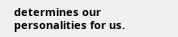determines our personalities for us.